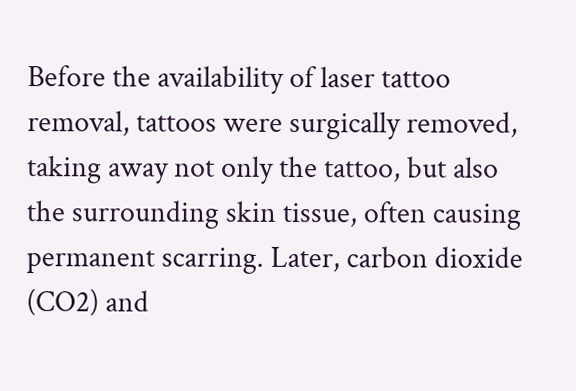Before the availability of laser tattoo removal, tattoos were surgically removed, taking away not only the tattoo, but also the surrounding skin tissue, often causing permanent scarring. Later, carbon dioxide (CO2) and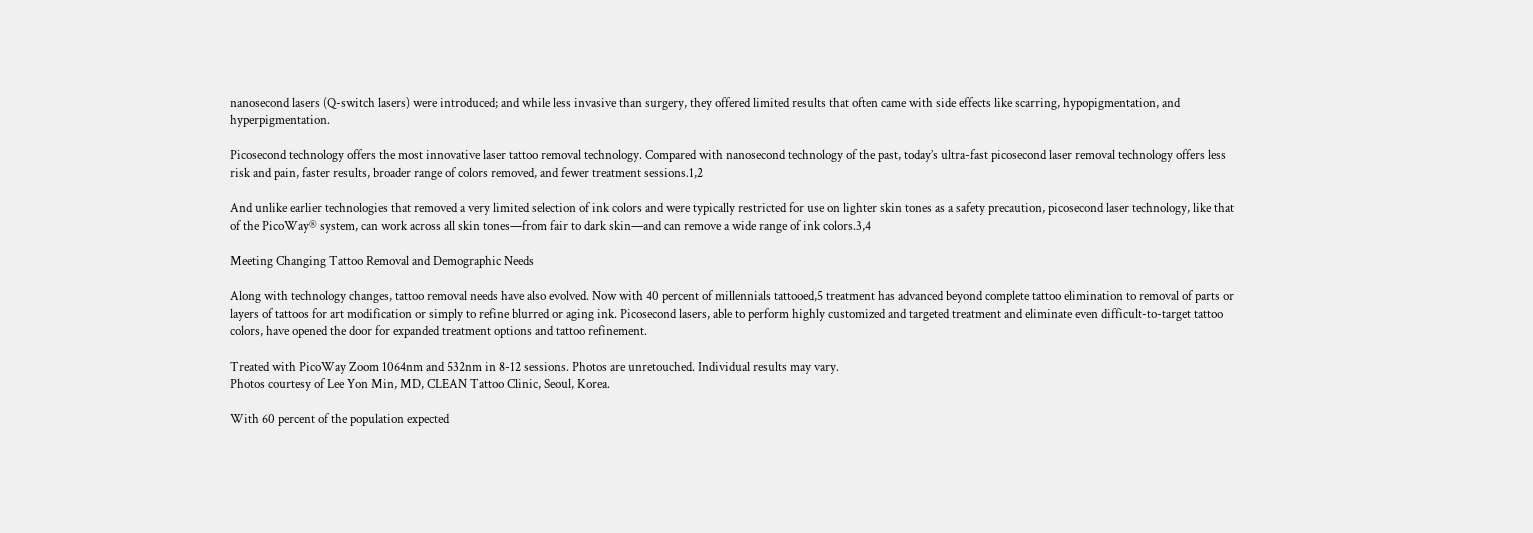nanosecond lasers (Q-switch lasers) were introduced; and while less invasive than surgery, they offered limited results that often came with side effects like scarring, hypopigmentation, and hyperpigmentation.

Picosecond technology offers the most innovative laser tattoo removal technology. Compared with nanosecond technology of the past, today’s ultra-fast picosecond laser removal technology offers less risk and pain, faster results, broader range of colors removed, and fewer treatment sessions.1,2

And unlike earlier technologies that removed a very limited selection of ink colors and were typically restricted for use on lighter skin tones as a safety precaution, picosecond laser technology, like that of the PicoWay® system, can work across all skin tones—from fair to dark skin—and can remove a wide range of ink colors.3,4

Meeting Changing Tattoo Removal and Demographic Needs

Along with technology changes, tattoo removal needs have also evolved. Now with 40 percent of millennials tattooed,5 treatment has advanced beyond complete tattoo elimination to removal of parts or layers of tattoos for art modification or simply to refine blurred or aging ink. Picosecond lasers, able to perform highly customized and targeted treatment and eliminate even difficult-to-target tattoo colors, have opened the door for expanded treatment options and tattoo refinement.

Treated with PicoWay Zoom 1064nm and 532nm in 8-12 sessions. Photos are unretouched. Individual results may vary.
Photos courtesy of Lee Yon Min, MD, CLEAN Tattoo Clinic, Seoul, Korea.

With 60 percent of the population expected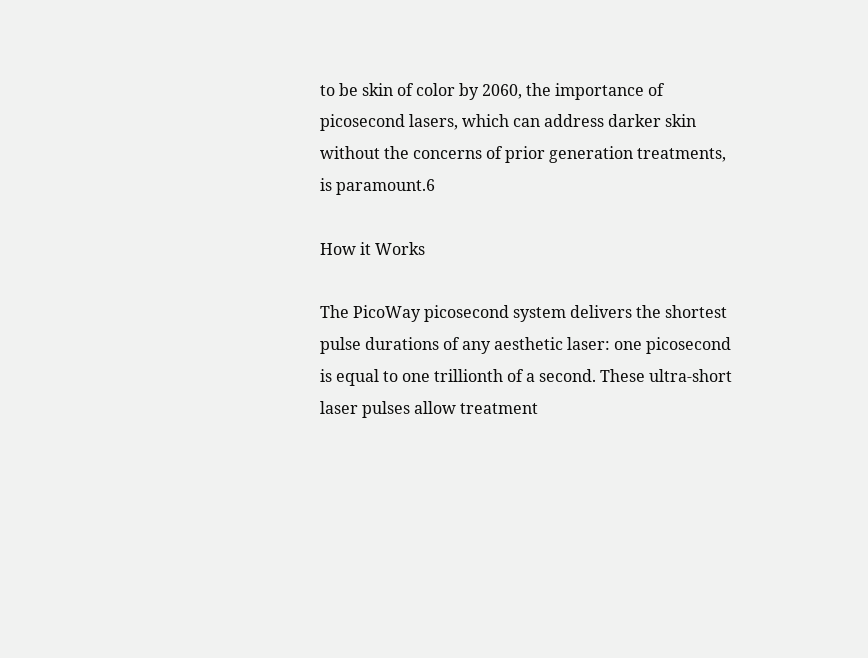to be skin of color by 2060, the importance of picosecond lasers, which can address darker skin without the concerns of prior generation treatments, is paramount.6

How it Works

The PicoWay picosecond system delivers the shortest pulse durations of any aesthetic laser: one picosecond is equal to one trillionth of a second. These ultra-short laser pulses allow treatment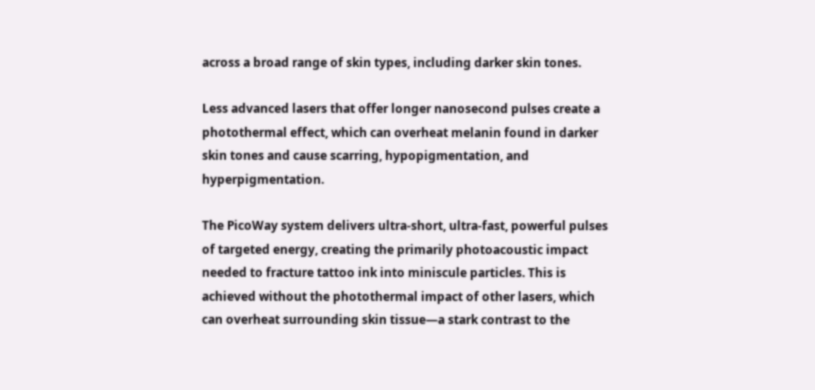across a broad range of skin types, including darker skin tones.

Less advanced lasers that offer longer nanosecond pulses create a photothermal effect, which can overheat melanin found in darker skin tones and cause scarring, hypopigmentation, and hyperpigmentation.

The PicoWay system delivers ultra-short, ultra-fast, powerful pulses of targeted energy, creating the primarily photoacoustic impact needed to fracture tattoo ink into miniscule particles. This is achieved without the photothermal impact of other lasers, which can overheat surrounding skin tissue—a stark contrast to the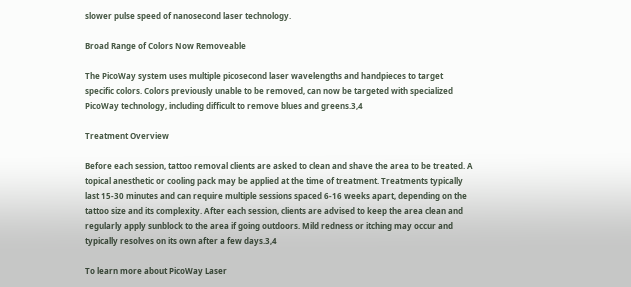slower pulse speed of nanosecond laser technology.

Broad Range of Colors Now Removeable

The PicoWay system uses multiple picosecond laser wavelengths and handpieces to target specific colors. Colors previously unable to be removed, can now be targeted with specialized PicoWay technology, including difficult to remove blues and greens.3,4

Treatment Overview

Before each session, tattoo removal clients are asked to clean and shave the area to be treated. A topical anesthetic or cooling pack may be applied at the time of treatment. Treatments typically last 15-30 minutes and can require multiple sessions spaced 6-16 weeks apart, depending on the tattoo size and its complexity. After each session, clients are advised to keep the area clean and regularly apply sunblock to the area if going outdoors. Mild redness or itching may occur and typically resolves on its own after a few days.3,4

To learn more about PicoWay Laser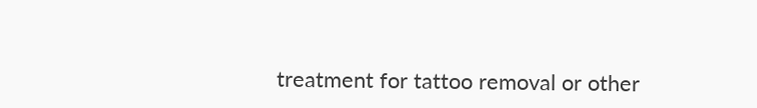treatment for tattoo removal or other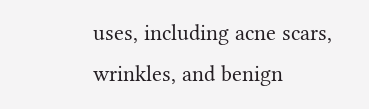uses, including acne scars, wrinkles, and benign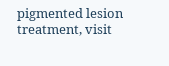pigmented lesion treatment, visit